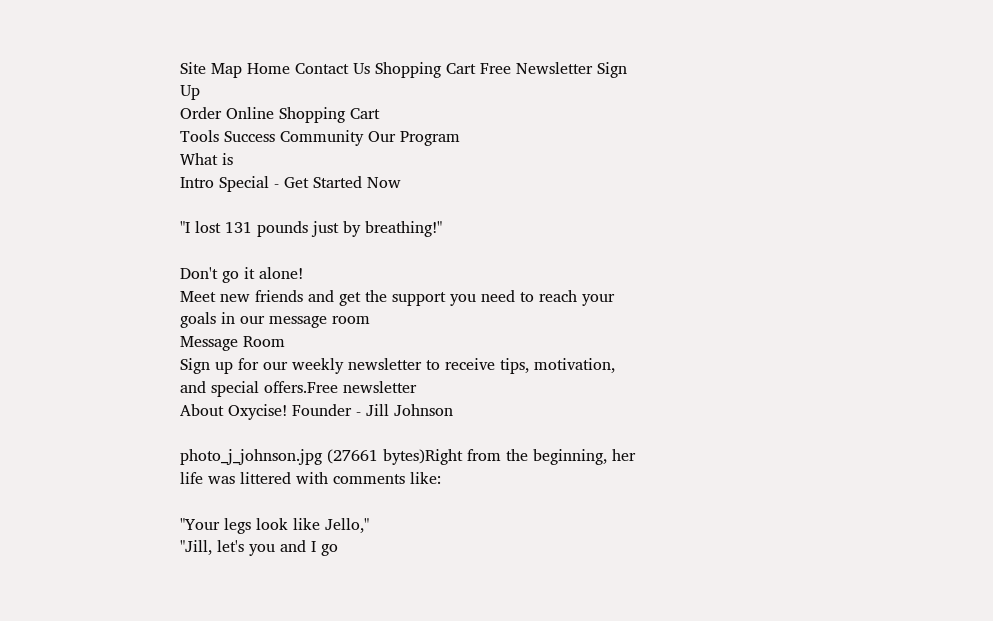Site Map Home Contact Us Shopping Cart Free Newsletter Sign Up
Order Online Shopping Cart
Tools Success Community Our Program
What is
Intro Special - Get Started Now

"I lost 131 pounds just by breathing!"

Don't go it alone!
Meet new friends and get the support you need to reach your goals in our message room
Message Room
Sign up for our weekly newsletter to receive tips, motivation, and special offers.Free newsletter
About Oxycise! Founder - Jill Johnson

photo_j_johnson.jpg (27661 bytes)Right from the beginning, her life was littered with comments like:

"Your legs look like Jello,"
"Jill, let's you and I go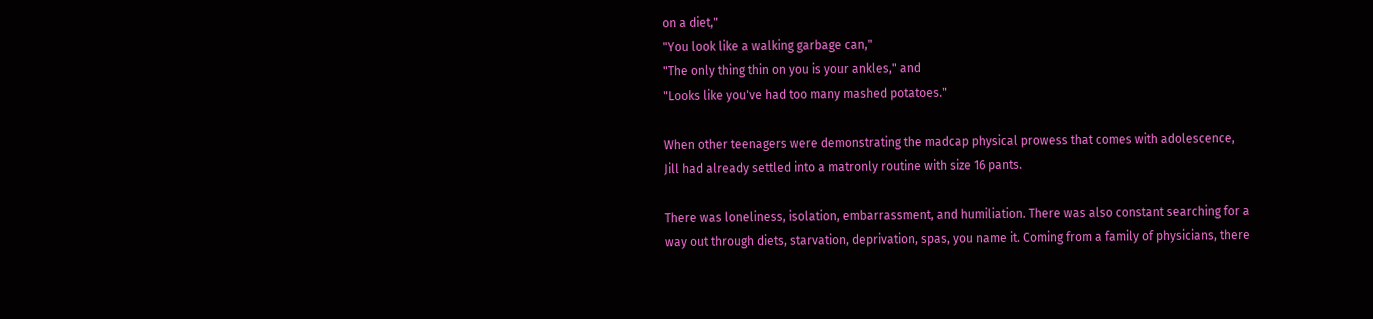on a diet,"
"You look like a walking garbage can,"
"The only thing thin on you is your ankles," and
"Looks like you've had too many mashed potatoes."

When other teenagers were demonstrating the madcap physical prowess that comes with adolescence, Jill had already settled into a matronly routine with size 16 pants.

There was loneliness, isolation, embarrassment, and humiliation. There was also constant searching for a way out through diets, starvation, deprivation, spas, you name it. Coming from a family of physicians, there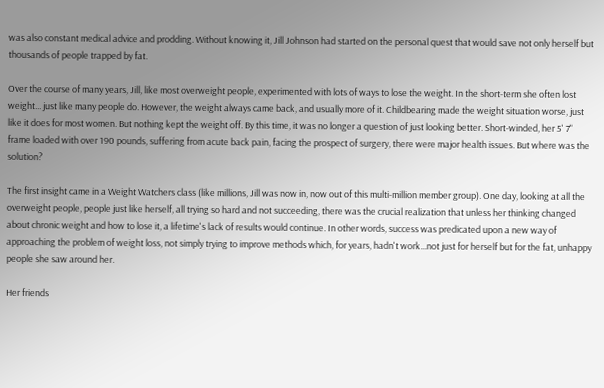was also constant medical advice and prodding. Without knowing it, Jill Johnson had started on the personal quest that would save not only herself but thousands of people trapped by fat.

Over the course of many years, Jill, like most overweight people, experimented with lots of ways to lose the weight. In the short-term she often lost weight... just like many people do. However, the weight always came back, and usually more of it. Childbearing made the weight situation worse, just like it does for most women. But nothing kept the weight off. By this time, it was no longer a question of just looking better. Short-winded, her 5' 7" frame loaded with over 190 pounds, suffering from acute back pain, facing the prospect of surgery, there were major health issues. But where was the solution?

The first insight came in a Weight Watchers class (like millions, Jill was now in, now out of this multi-million member group). One day, looking at all the overweight people, people just like herself, all trying so hard and not succeeding, there was the crucial realization that unless her thinking changed about chronic weight and how to lose it, a lifetime's lack of results would continue. In other words, success was predicated upon a new way of approaching the problem of weight loss, not simply trying to improve methods which, for years, hadn't work...not just for herself but for the fat, unhappy people she saw around her.

Her friends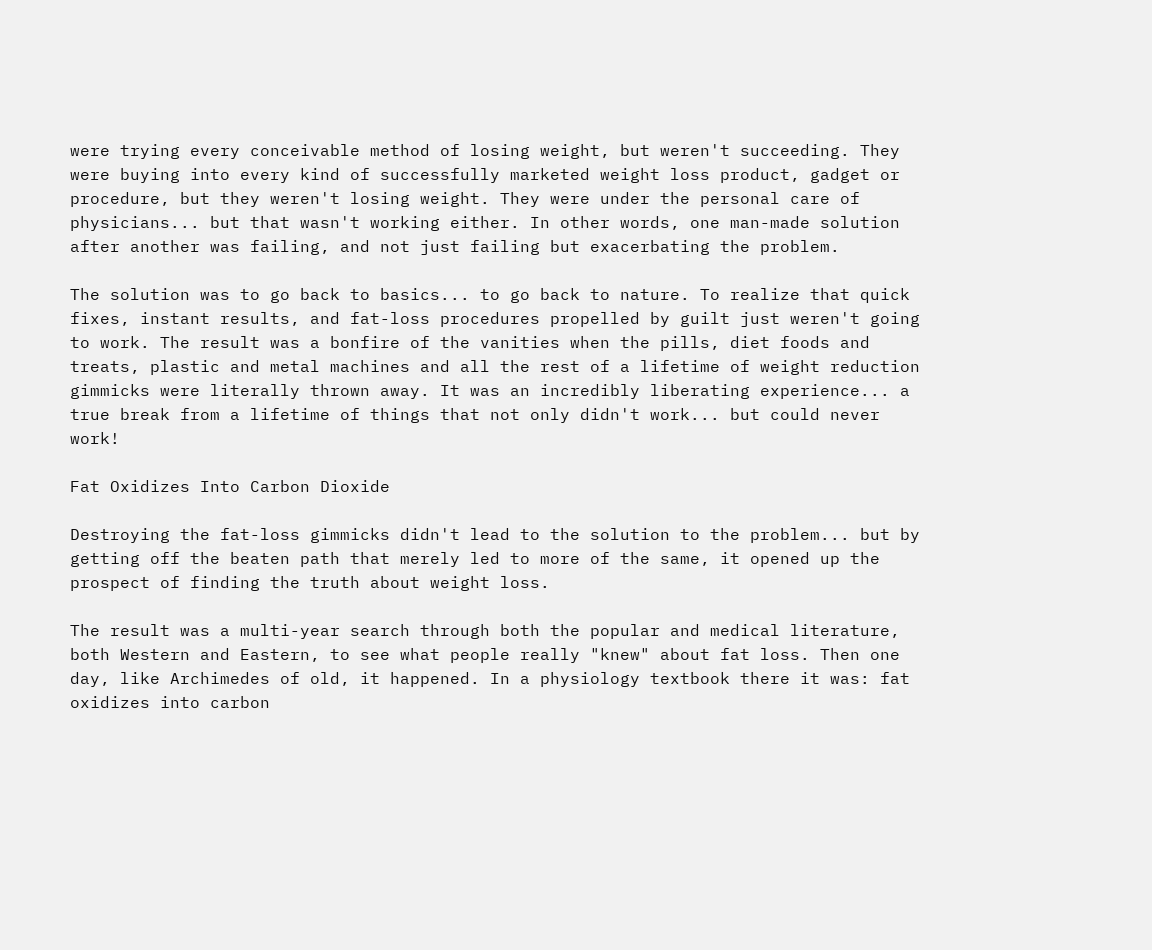were trying every conceivable method of losing weight, but weren't succeeding. They were buying into every kind of successfully marketed weight loss product, gadget or procedure, but they weren't losing weight. They were under the personal care of physicians... but that wasn't working either. In other words, one man-made solution after another was failing, and not just failing but exacerbating the problem.

The solution was to go back to basics... to go back to nature. To realize that quick fixes, instant results, and fat-loss procedures propelled by guilt just weren't going to work. The result was a bonfire of the vanities when the pills, diet foods and treats, plastic and metal machines and all the rest of a lifetime of weight reduction gimmicks were literally thrown away. It was an incredibly liberating experience... a true break from a lifetime of things that not only didn't work... but could never work!

Fat Oxidizes Into Carbon Dioxide

Destroying the fat-loss gimmicks didn't lead to the solution to the problem... but by getting off the beaten path that merely led to more of the same, it opened up the prospect of finding the truth about weight loss.

The result was a multi-year search through both the popular and medical literature, both Western and Eastern, to see what people really "knew" about fat loss. Then one day, like Archimedes of old, it happened. In a physiology textbook there it was: fat oxidizes into carbon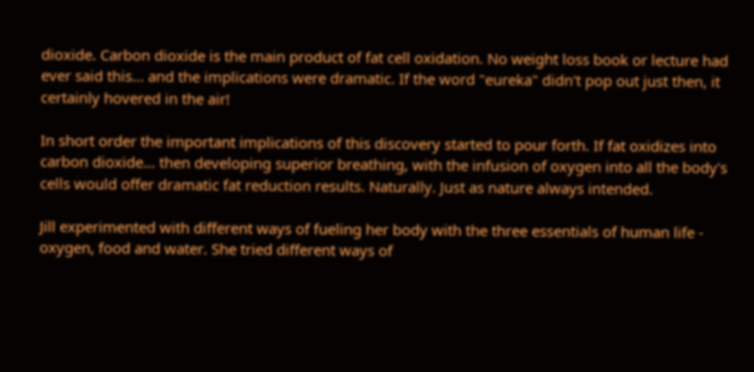dioxide. Carbon dioxide is the main product of fat cell oxidation. No weight loss book or lecture had ever said this... and the implications were dramatic. If the word "eureka" didn't pop out just then, it certainly hovered in the air!

In short order the important implications of this discovery started to pour forth. If fat oxidizes into carbon dioxide... then developing superior breathing, with the infusion of oxygen into all the body's cells would offer dramatic fat reduction results. Naturally. Just as nature always intended.

Jill experimented with different ways of fueling her body with the three essentials of human life - oxygen, food and water. She tried different ways of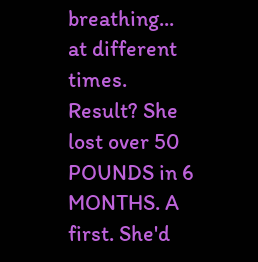breathing... at different times. Result? She lost over 50 POUNDS in 6 MONTHS. A first. She'd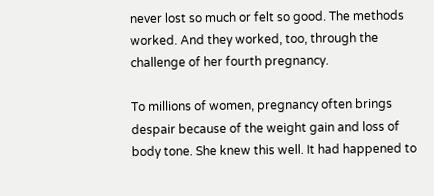never lost so much or felt so good. The methods worked. And they worked, too, through the challenge of her fourth pregnancy.

To millions of women, pregnancy often brings despair because of the weight gain and loss of body tone. She knew this well. It had happened to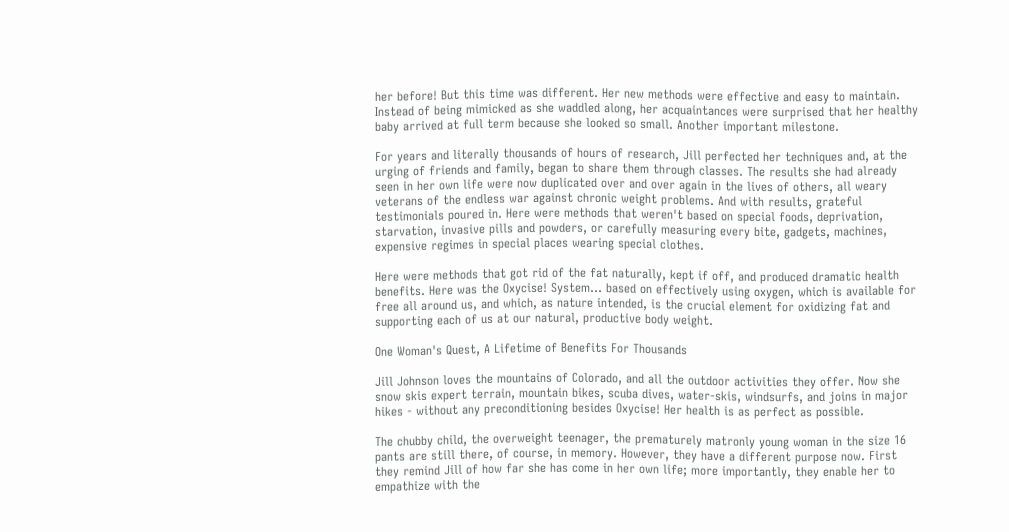her before! But this time was different. Her new methods were effective and easy to maintain. Instead of being mimicked as she waddled along, her acquaintances were surprised that her healthy baby arrived at full term because she looked so small. Another important milestone.

For years and literally thousands of hours of research, Jill perfected her techniques and, at the urging of friends and family, began to share them through classes. The results she had already seen in her own life were now duplicated over and over again in the lives of others, all weary veterans of the endless war against chronic weight problems. And with results, grateful testimonials poured in. Here were methods that weren't based on special foods, deprivation, starvation, invasive pills and powders, or carefully measuring every bite, gadgets, machines, expensive regimes in special places wearing special clothes.

Here were methods that got rid of the fat naturally, kept if off, and produced dramatic health benefits. Here was the Oxycise! System... based on effectively using oxygen, which is available for free all around us, and which, as nature intended, is the crucial element for oxidizing fat and supporting each of us at our natural, productive body weight.

One Woman's Quest, A Lifetime of Benefits For Thousands

Jill Johnson loves the mountains of Colorado, and all the outdoor activities they offer. Now she snow skis expert terrain, mountain bikes, scuba dives, water-skis, windsurfs, and joins in major hikes - without any preconditioning besides Oxycise! Her health is as perfect as possible.

The chubby child, the overweight teenager, the prematurely matronly young woman in the size 16 pants are still there, of course, in memory. However, they have a different purpose now. First they remind Jill of how far she has come in her own life; more importantly, they enable her to empathize with the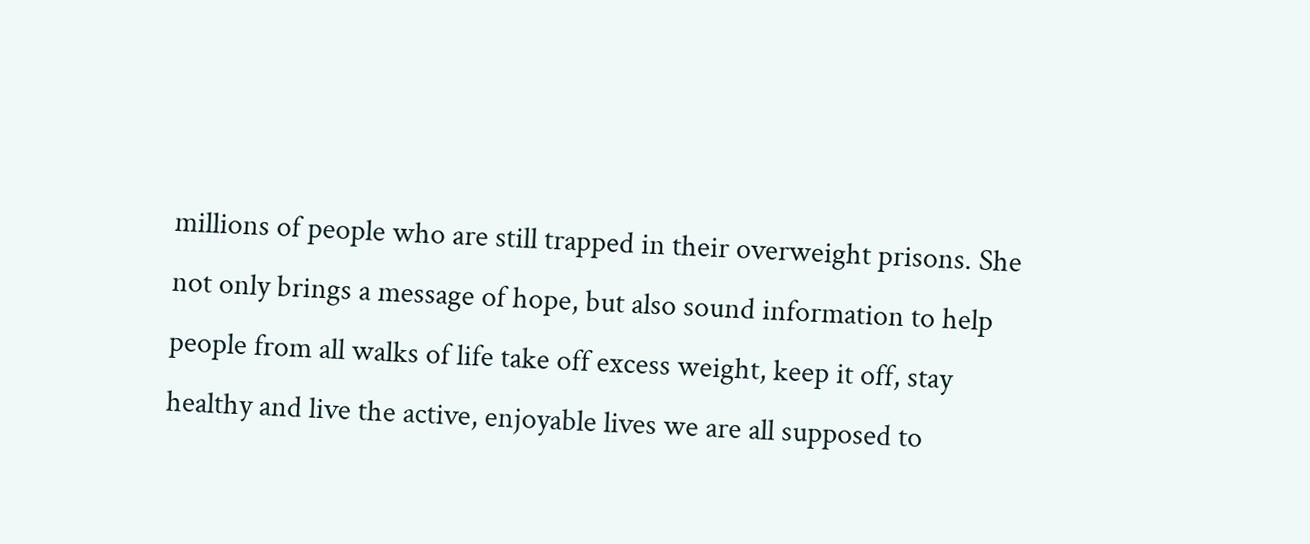millions of people who are still trapped in their overweight prisons. She not only brings a message of hope, but also sound information to help people from all walks of life take off excess weight, keep it off, stay healthy and live the active, enjoyable lives we are all supposed to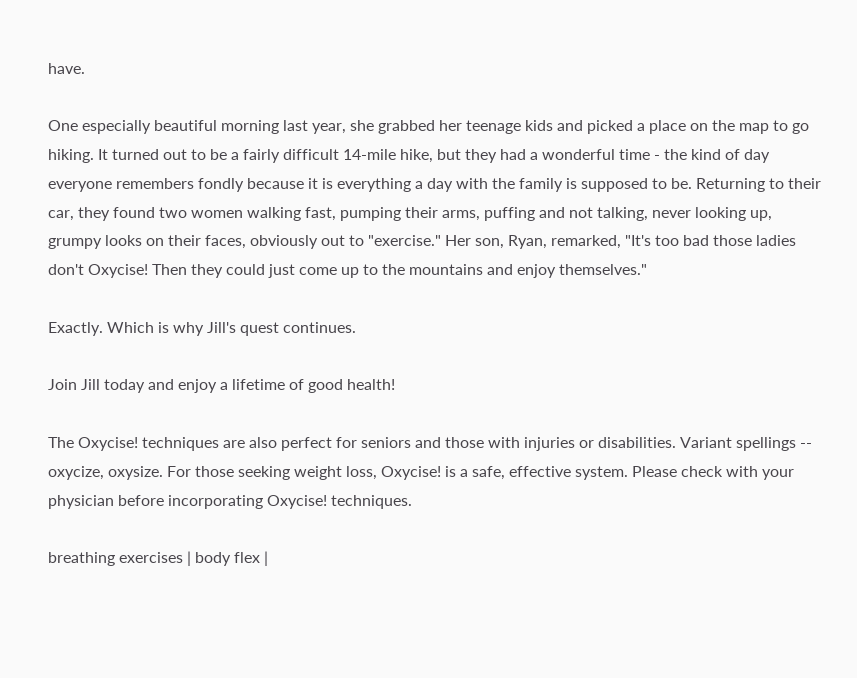have.

One especially beautiful morning last year, she grabbed her teenage kids and picked a place on the map to go hiking. It turned out to be a fairly difficult 14-mile hike, but they had a wonderful time - the kind of day everyone remembers fondly because it is everything a day with the family is supposed to be. Returning to their car, they found two women walking fast, pumping their arms, puffing and not talking, never looking up, grumpy looks on their faces, obviously out to "exercise." Her son, Ryan, remarked, "It's too bad those ladies don't Oxycise! Then they could just come up to the mountains and enjoy themselves."

Exactly. Which is why Jill's quest continues.

Join Jill today and enjoy a lifetime of good health!

The Oxycise! techniques are also perfect for seniors and those with injuries or disabilities. Variant spellings -- oxycize, oxysize. For those seeking weight loss, Oxycise! is a safe, effective system. Please check with your physician before incorporating Oxycise! techniques.

breathing exercises | body flex |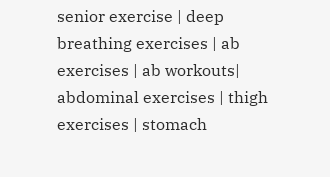senior exercise | deep breathing exercises | ab exercises | ab workouts| abdominal exercises | thigh exercises | stomach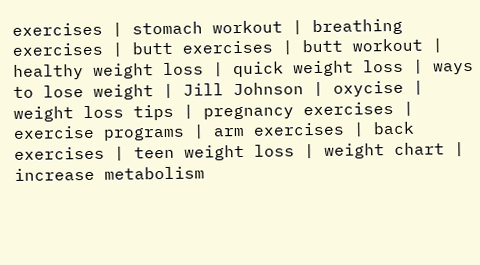exercises | stomach workout | breathing exercises | butt exercises | butt workout | healthy weight loss | quick weight loss | ways to lose weight | Jill Johnson | oxycise | weight loss tips | pregnancy exercises | exercise programs | arm exercises | back exercises | teen weight loss | weight chart | increase metabolism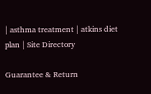| asthma treatment | atkins diet plan | Site Directory

Guarantee & Return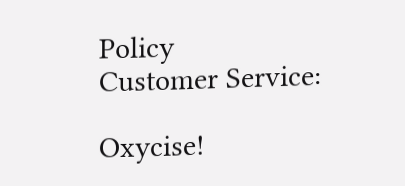Policy
Customer Service:

Oxycise!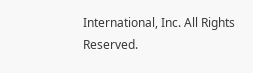International, Inc. All Rights Reserved.